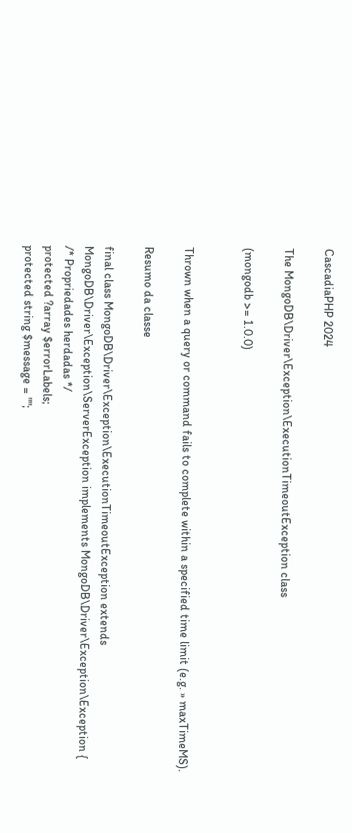CascadiaPHP 2024

The MongoDB\Driver\Exception\ExecutionTimeoutException class

(mongodb >= 1.0.0)


Thrown when a query or command fails to complete within a specified time limit (e.g. » maxTimeMS).

Resumo da classe

final class MongoDB\Driver\Exception\ExecutionTimeoutException extends MongoDB\Driver\Exception\ServerException implements MongoDB\Driver\Exception\Exception {
/* Propriedades herdadas */
protected ?array $errorLabels;
protected string $message = "";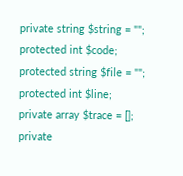private string $string = "";
protected int $code;
protected string $file = "";
protected int $line;
private array $trace = [];
private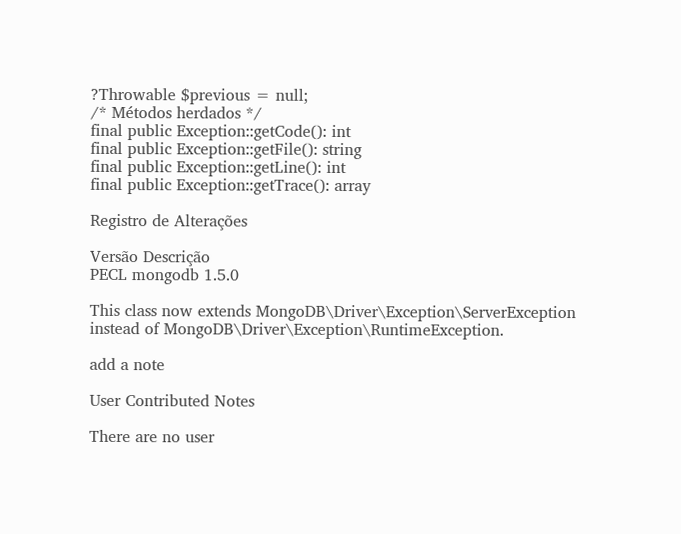?Throwable $previous = null;
/* Métodos herdados */
final public Exception::getCode(): int
final public Exception::getFile(): string
final public Exception::getLine(): int
final public Exception::getTrace(): array

Registro de Alterações

Versão Descrição
PECL mongodb 1.5.0

This class now extends MongoDB\Driver\Exception\ServerException instead of MongoDB\Driver\Exception\RuntimeException.

add a note

User Contributed Notes

There are no user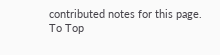contributed notes for this page.
To Top